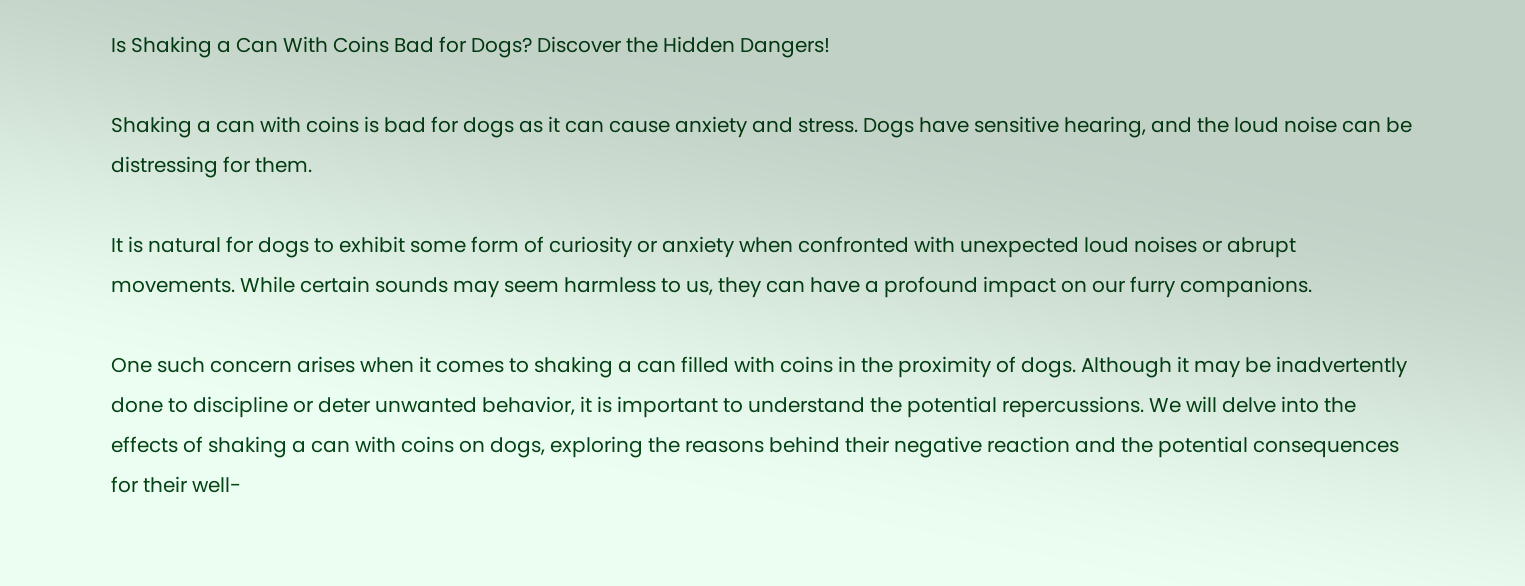Is Shaking a Can With Coins Bad for Dogs? Discover the Hidden Dangers!

Shaking a can with coins is bad for dogs as it can cause anxiety and stress. Dogs have sensitive hearing, and the loud noise can be distressing for them.

It is natural for dogs to exhibit some form of curiosity or anxiety when confronted with unexpected loud noises or abrupt movements. While certain sounds may seem harmless to us, they can have a profound impact on our furry companions.

One such concern arises when it comes to shaking a can filled with coins in the proximity of dogs. Although it may be inadvertently done to discipline or deter unwanted behavior, it is important to understand the potential repercussions. We will delve into the effects of shaking a can with coins on dogs, exploring the reasons behind their negative reaction and the potential consequences for their well-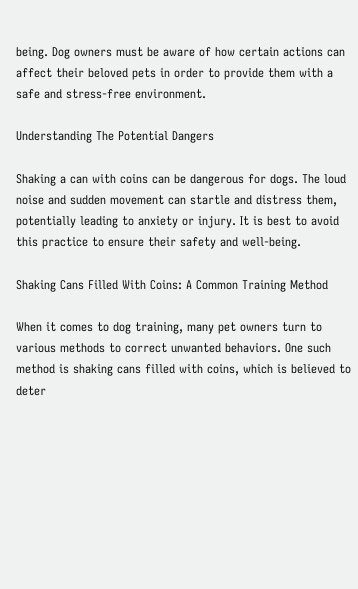being. Dog owners must be aware of how certain actions can affect their beloved pets in order to provide them with a safe and stress-free environment.

Understanding The Potential Dangers

Shaking a can with coins can be dangerous for dogs. The loud noise and sudden movement can startle and distress them, potentially leading to anxiety or injury. It is best to avoid this practice to ensure their safety and well-being.

Shaking Cans Filled With Coins: A Common Training Method

When it comes to dog training, many pet owners turn to various methods to correct unwanted behaviors. One such method is shaking cans filled with coins, which is believed to deter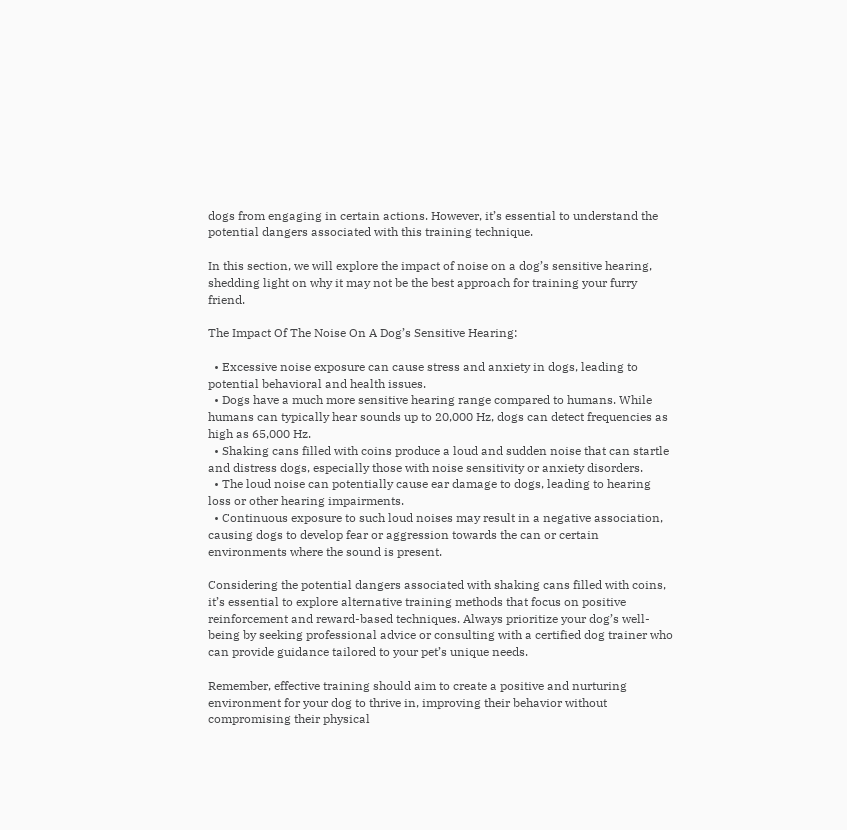dogs from engaging in certain actions. However, it’s essential to understand the potential dangers associated with this training technique.

In this section, we will explore the impact of noise on a dog’s sensitive hearing, shedding light on why it may not be the best approach for training your furry friend.

The Impact Of The Noise On A Dog’s Sensitive Hearing:

  • Excessive noise exposure can cause stress and anxiety in dogs, leading to potential behavioral and health issues.
  • Dogs have a much more sensitive hearing range compared to humans. While humans can typically hear sounds up to 20,000 Hz, dogs can detect frequencies as high as 65,000 Hz.
  • Shaking cans filled with coins produce a loud and sudden noise that can startle and distress dogs, especially those with noise sensitivity or anxiety disorders.
  • The loud noise can potentially cause ear damage to dogs, leading to hearing loss or other hearing impairments.
  • Continuous exposure to such loud noises may result in a negative association, causing dogs to develop fear or aggression towards the can or certain environments where the sound is present.

Considering the potential dangers associated with shaking cans filled with coins, it’s essential to explore alternative training methods that focus on positive reinforcement and reward-based techniques. Always prioritize your dog’s well-being by seeking professional advice or consulting with a certified dog trainer who can provide guidance tailored to your pet’s unique needs.

Remember, effective training should aim to create a positive and nurturing environment for your dog to thrive in, improving their behavior without compromising their physical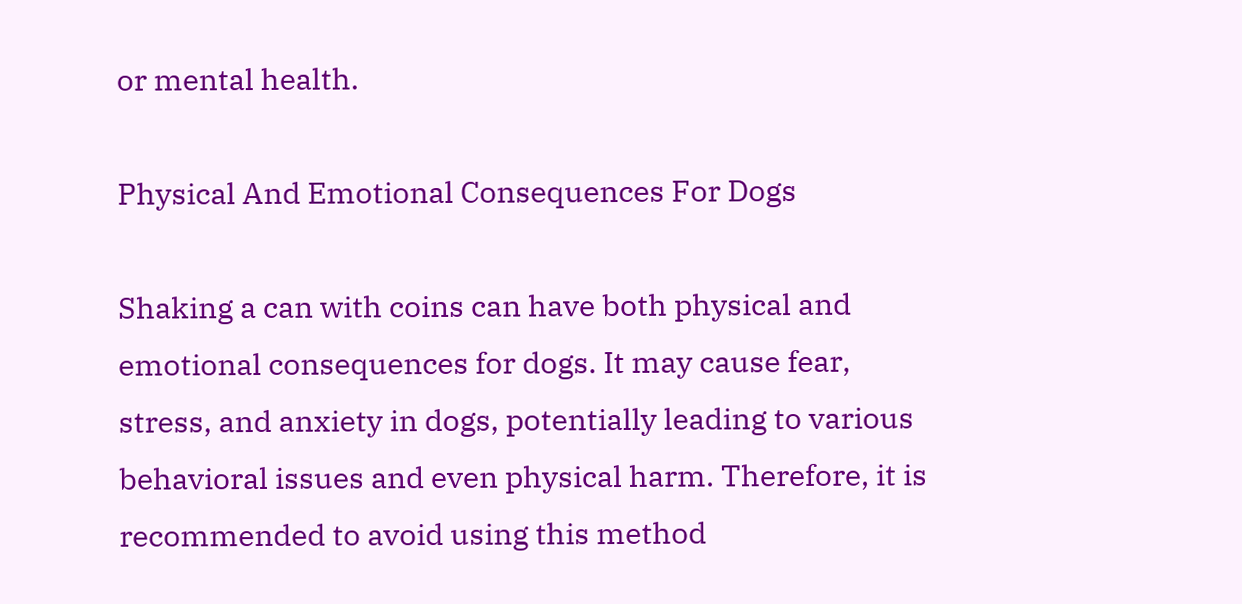or mental health.

Physical And Emotional Consequences For Dogs

Shaking a can with coins can have both physical and emotional consequences for dogs. It may cause fear, stress, and anxiety in dogs, potentially leading to various behavioral issues and even physical harm. Therefore, it is recommended to avoid using this method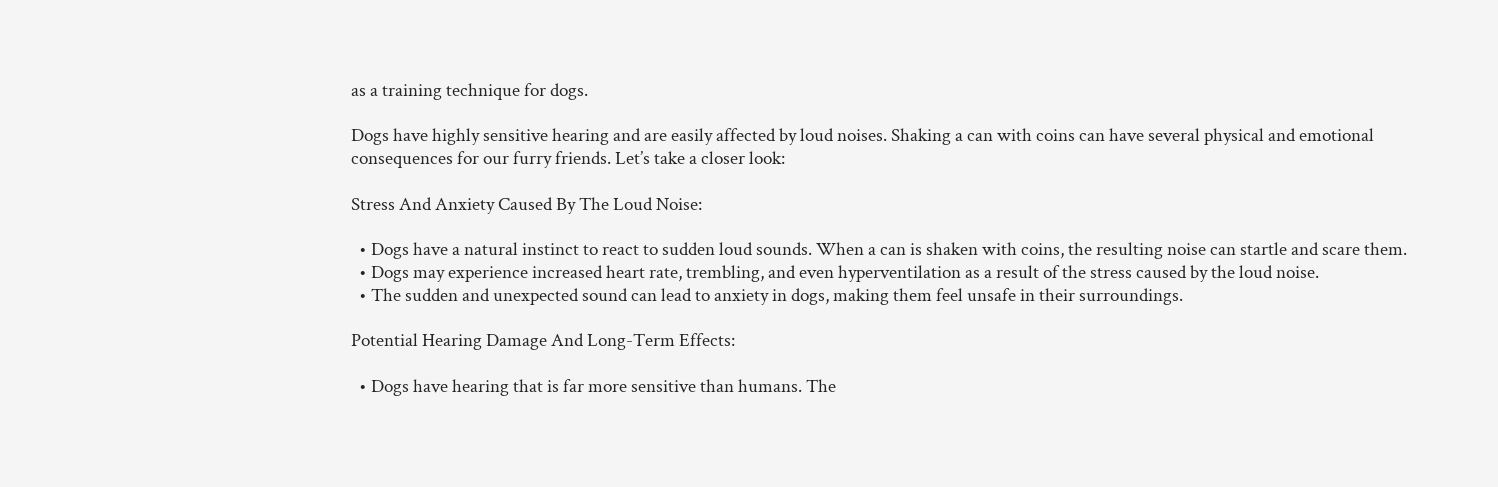as a training technique for dogs.

Dogs have highly sensitive hearing and are easily affected by loud noises. Shaking a can with coins can have several physical and emotional consequences for our furry friends. Let’s take a closer look:

Stress And Anxiety Caused By The Loud Noise:

  • Dogs have a natural instinct to react to sudden loud sounds. When a can is shaken with coins, the resulting noise can startle and scare them.
  • Dogs may experience increased heart rate, trembling, and even hyperventilation as a result of the stress caused by the loud noise.
  • The sudden and unexpected sound can lead to anxiety in dogs, making them feel unsafe in their surroundings.

Potential Hearing Damage And Long-Term Effects:

  • Dogs have hearing that is far more sensitive than humans. The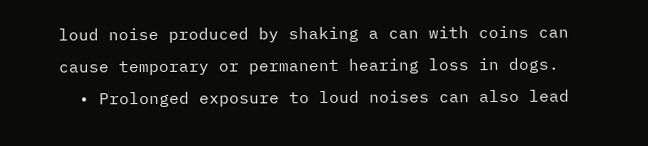loud noise produced by shaking a can with coins can cause temporary or permanent hearing loss in dogs.
  • Prolonged exposure to loud noises can also lead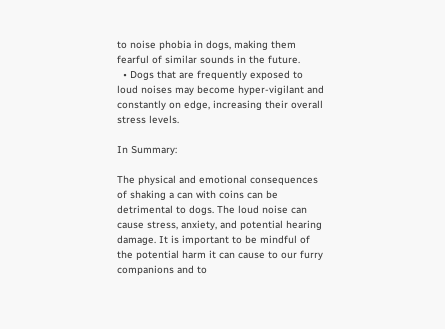to noise phobia in dogs, making them fearful of similar sounds in the future.
  • Dogs that are frequently exposed to loud noises may become hyper-vigilant and constantly on edge, increasing their overall stress levels.

In Summary:

The physical and emotional consequences of shaking a can with coins can be detrimental to dogs. The loud noise can cause stress, anxiety, and potential hearing damage. It is important to be mindful of the potential harm it can cause to our furry companions and to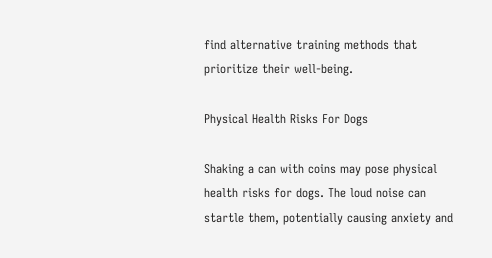find alternative training methods that prioritize their well-being.

Physical Health Risks For Dogs

Shaking a can with coins may pose physical health risks for dogs. The loud noise can startle them, potentially causing anxiety and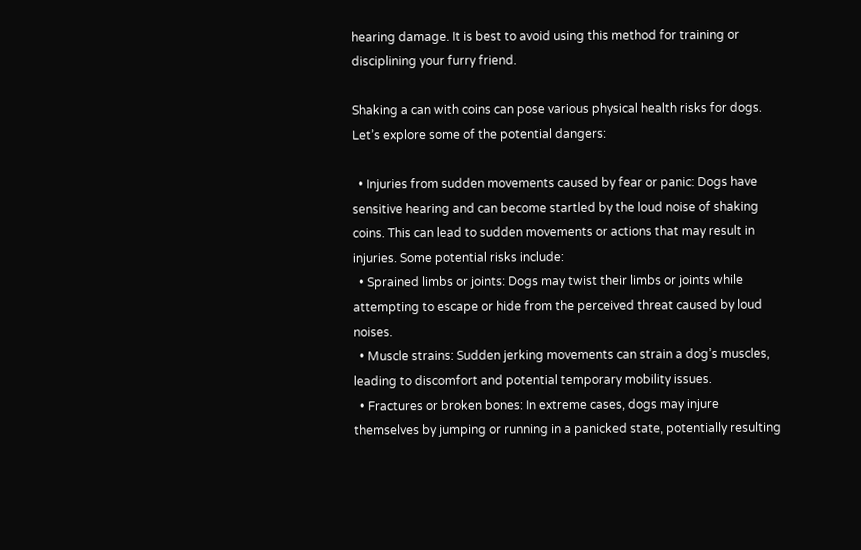hearing damage. It is best to avoid using this method for training or disciplining your furry friend.

Shaking a can with coins can pose various physical health risks for dogs. Let’s explore some of the potential dangers:

  • Injuries from sudden movements caused by fear or panic: Dogs have sensitive hearing and can become startled by the loud noise of shaking coins. This can lead to sudden movements or actions that may result in injuries. Some potential risks include:
  • Sprained limbs or joints: Dogs may twist their limbs or joints while attempting to escape or hide from the perceived threat caused by loud noises.
  • Muscle strains: Sudden jerking movements can strain a dog’s muscles, leading to discomfort and potential temporary mobility issues.
  • Fractures or broken bones: In extreme cases, dogs may injure themselves by jumping or running in a panicked state, potentially resulting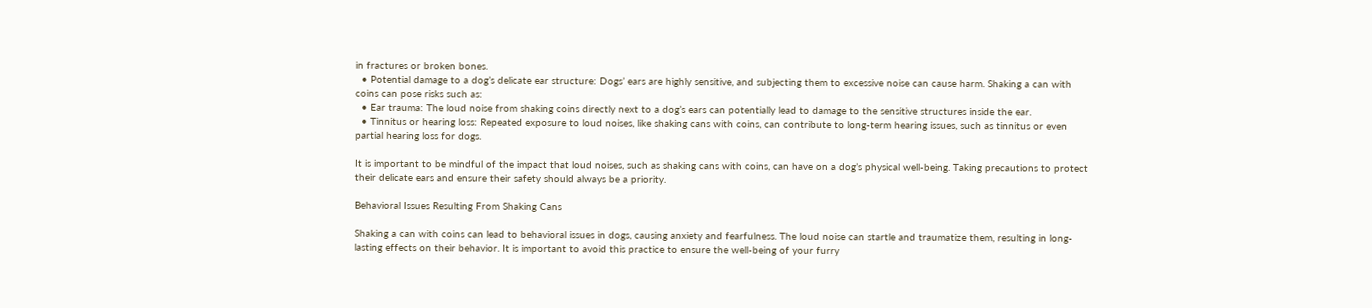in fractures or broken bones.
  • Potential damage to a dog’s delicate ear structure: Dogs’ ears are highly sensitive, and subjecting them to excessive noise can cause harm. Shaking a can with coins can pose risks such as:
  • Ear trauma: The loud noise from shaking coins directly next to a dog’s ears can potentially lead to damage to the sensitive structures inside the ear.
  • Tinnitus or hearing loss: Repeated exposure to loud noises, like shaking cans with coins, can contribute to long-term hearing issues, such as tinnitus or even partial hearing loss for dogs.

It is important to be mindful of the impact that loud noises, such as shaking cans with coins, can have on a dog’s physical well-being. Taking precautions to protect their delicate ears and ensure their safety should always be a priority.

Behavioral Issues Resulting From Shaking Cans

Shaking a can with coins can lead to behavioral issues in dogs, causing anxiety and fearfulness. The loud noise can startle and traumatize them, resulting in long-lasting effects on their behavior. It is important to avoid this practice to ensure the well-being of your furry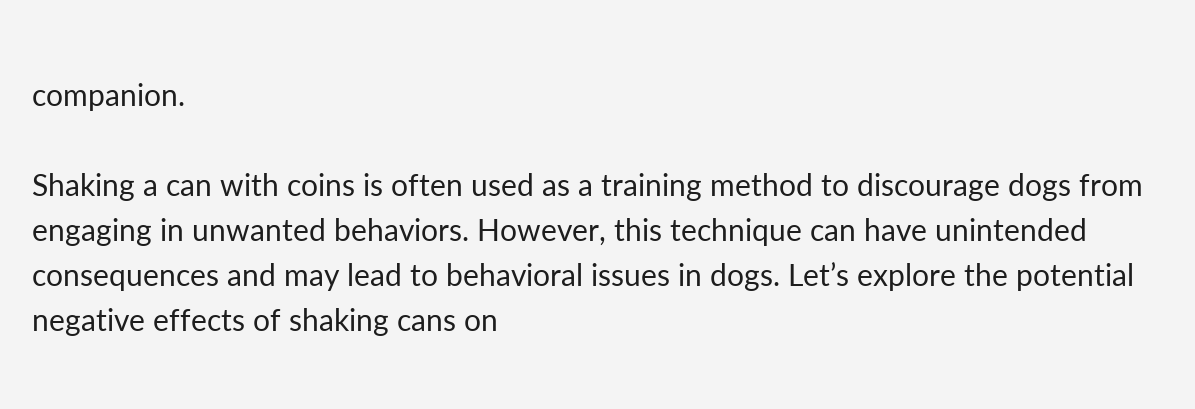companion.

Shaking a can with coins is often used as a training method to discourage dogs from engaging in unwanted behaviors. However, this technique can have unintended consequences and may lead to behavioral issues in dogs. Let’s explore the potential negative effects of shaking cans on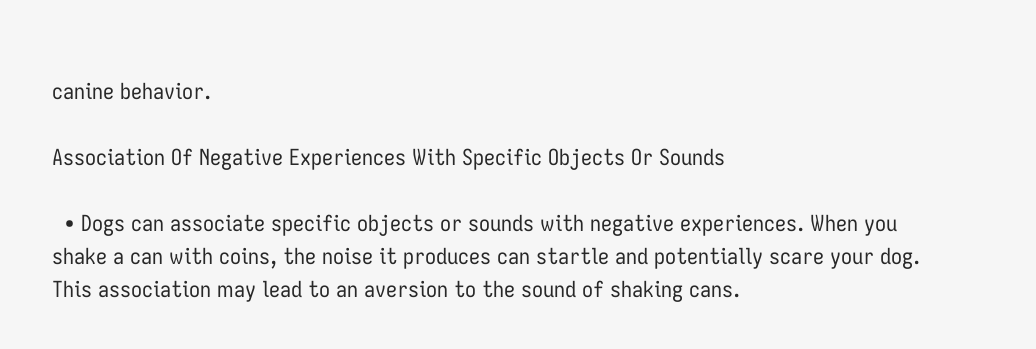canine behavior.

Association Of Negative Experiences With Specific Objects Or Sounds

  • Dogs can associate specific objects or sounds with negative experiences. When you shake a can with coins, the noise it produces can startle and potentially scare your dog. This association may lead to an aversion to the sound of shaking cans.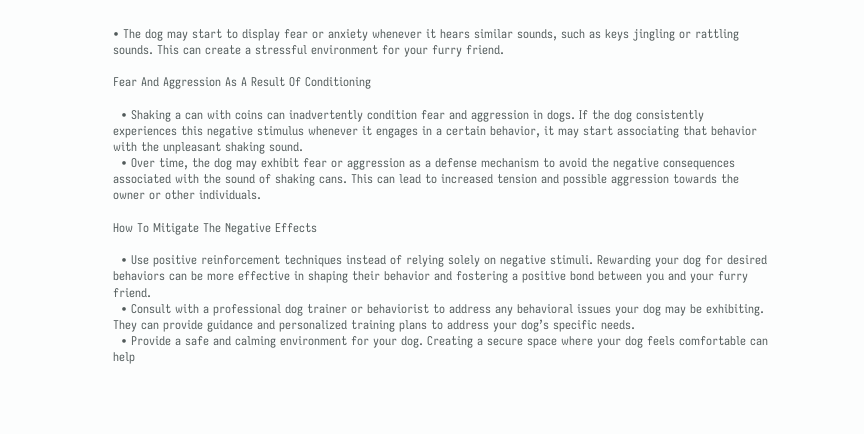• The dog may start to display fear or anxiety whenever it hears similar sounds, such as keys jingling or rattling sounds. This can create a stressful environment for your furry friend.

Fear And Aggression As A Result Of Conditioning

  • Shaking a can with coins can inadvertently condition fear and aggression in dogs. If the dog consistently experiences this negative stimulus whenever it engages in a certain behavior, it may start associating that behavior with the unpleasant shaking sound.
  • Over time, the dog may exhibit fear or aggression as a defense mechanism to avoid the negative consequences associated with the sound of shaking cans. This can lead to increased tension and possible aggression towards the owner or other individuals.

How To Mitigate The Negative Effects

  • Use positive reinforcement techniques instead of relying solely on negative stimuli. Rewarding your dog for desired behaviors can be more effective in shaping their behavior and fostering a positive bond between you and your furry friend.
  • Consult with a professional dog trainer or behaviorist to address any behavioral issues your dog may be exhibiting. They can provide guidance and personalized training plans to address your dog’s specific needs.
  • Provide a safe and calming environment for your dog. Creating a secure space where your dog feels comfortable can help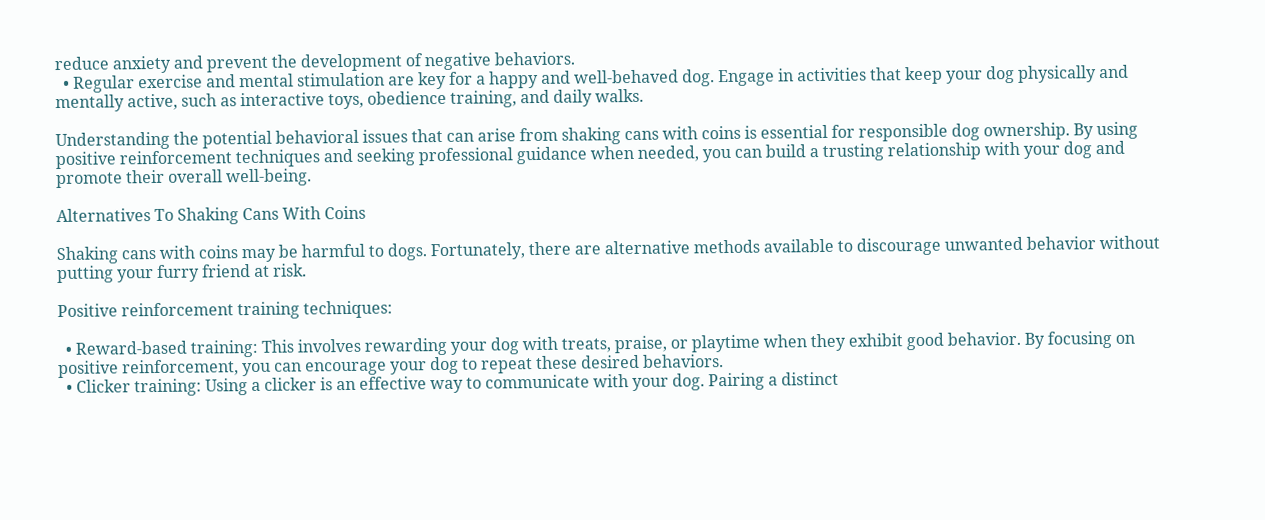reduce anxiety and prevent the development of negative behaviors.
  • Regular exercise and mental stimulation are key for a happy and well-behaved dog. Engage in activities that keep your dog physically and mentally active, such as interactive toys, obedience training, and daily walks.

Understanding the potential behavioral issues that can arise from shaking cans with coins is essential for responsible dog ownership. By using positive reinforcement techniques and seeking professional guidance when needed, you can build a trusting relationship with your dog and promote their overall well-being.

Alternatives To Shaking Cans With Coins

Shaking cans with coins may be harmful to dogs. Fortunately, there are alternative methods available to discourage unwanted behavior without putting your furry friend at risk.

Positive reinforcement training techniques:

  • Reward-based training: This involves rewarding your dog with treats, praise, or playtime when they exhibit good behavior. By focusing on positive reinforcement, you can encourage your dog to repeat these desired behaviors.
  • Clicker training: Using a clicker is an effective way to communicate with your dog. Pairing a distinct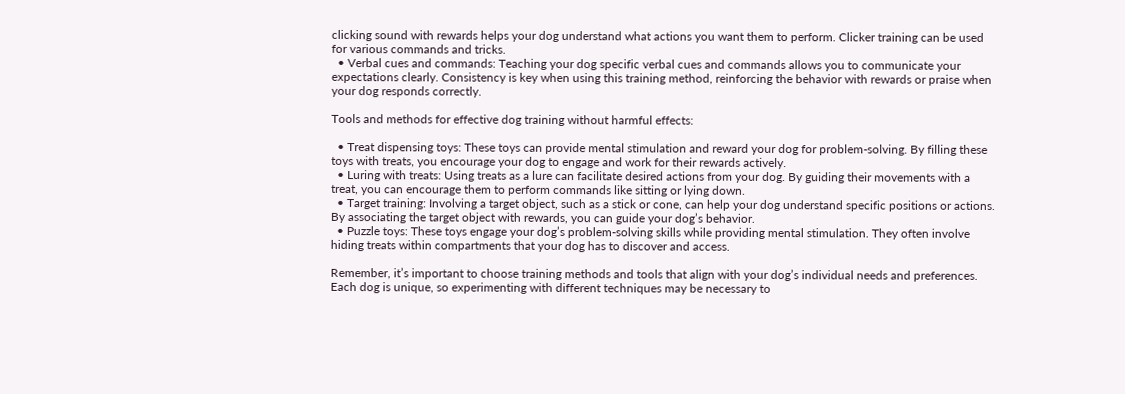clicking sound with rewards helps your dog understand what actions you want them to perform. Clicker training can be used for various commands and tricks.
  • Verbal cues and commands: Teaching your dog specific verbal cues and commands allows you to communicate your expectations clearly. Consistency is key when using this training method, reinforcing the behavior with rewards or praise when your dog responds correctly.

Tools and methods for effective dog training without harmful effects:

  • Treat dispensing toys: These toys can provide mental stimulation and reward your dog for problem-solving. By filling these toys with treats, you encourage your dog to engage and work for their rewards actively.
  • Luring with treats: Using treats as a lure can facilitate desired actions from your dog. By guiding their movements with a treat, you can encourage them to perform commands like sitting or lying down.
  • Target training: Involving a target object, such as a stick or cone, can help your dog understand specific positions or actions. By associating the target object with rewards, you can guide your dog’s behavior.
  • Puzzle toys: These toys engage your dog’s problem-solving skills while providing mental stimulation. They often involve hiding treats within compartments that your dog has to discover and access.

Remember, it’s important to choose training methods and tools that align with your dog’s individual needs and preferences. Each dog is unique, so experimenting with different techniques may be necessary to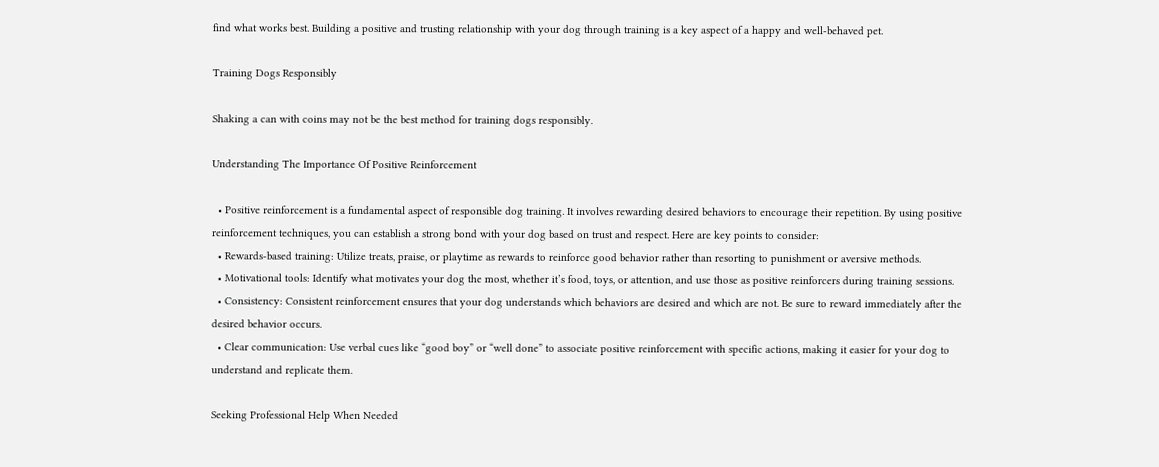find what works best. Building a positive and trusting relationship with your dog through training is a key aspect of a happy and well-behaved pet.

Training Dogs Responsibly

Shaking a can with coins may not be the best method for training dogs responsibly.

Understanding The Importance Of Positive Reinforcement

  • Positive reinforcement is a fundamental aspect of responsible dog training. It involves rewarding desired behaviors to encourage their repetition. By using positive reinforcement techniques, you can establish a strong bond with your dog based on trust and respect. Here are key points to consider:
  • Rewards-based training: Utilize treats, praise, or playtime as rewards to reinforce good behavior rather than resorting to punishment or aversive methods.
  • Motivational tools: Identify what motivates your dog the most, whether it’s food, toys, or attention, and use those as positive reinforcers during training sessions.
  • Consistency: Consistent reinforcement ensures that your dog understands which behaviors are desired and which are not. Be sure to reward immediately after the desired behavior occurs.
  • Clear communication: Use verbal cues like “good boy” or “well done” to associate positive reinforcement with specific actions, making it easier for your dog to understand and replicate them.

Seeking Professional Help When Needed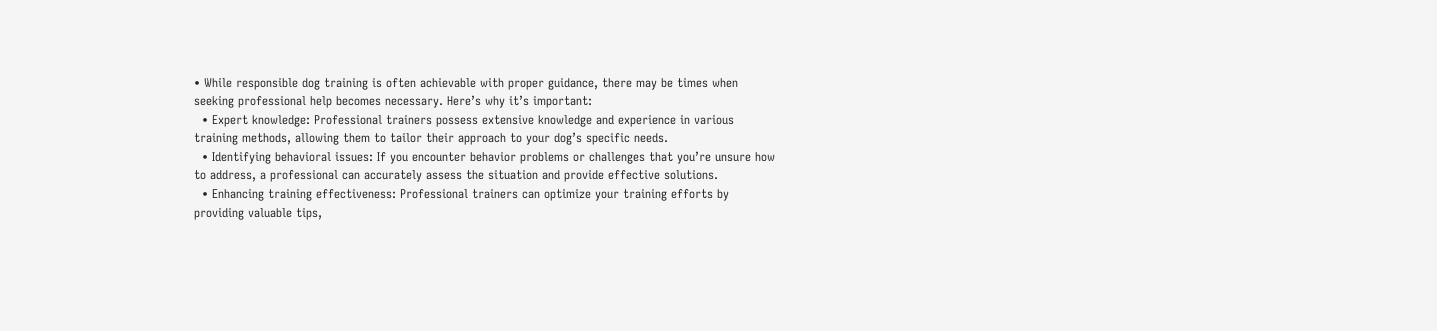• While responsible dog training is often achievable with proper guidance, there may be times when seeking professional help becomes necessary. Here’s why it’s important:
  • Expert knowledge: Professional trainers possess extensive knowledge and experience in various training methods, allowing them to tailor their approach to your dog’s specific needs.
  • Identifying behavioral issues: If you encounter behavior problems or challenges that you’re unsure how to address, a professional can accurately assess the situation and provide effective solutions.
  • Enhancing training effectiveness: Professional trainers can optimize your training efforts by providing valuable tips,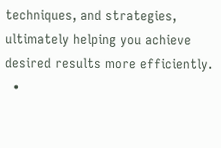techniques, and strategies, ultimately helping you achieve desired results more efficiently.
  •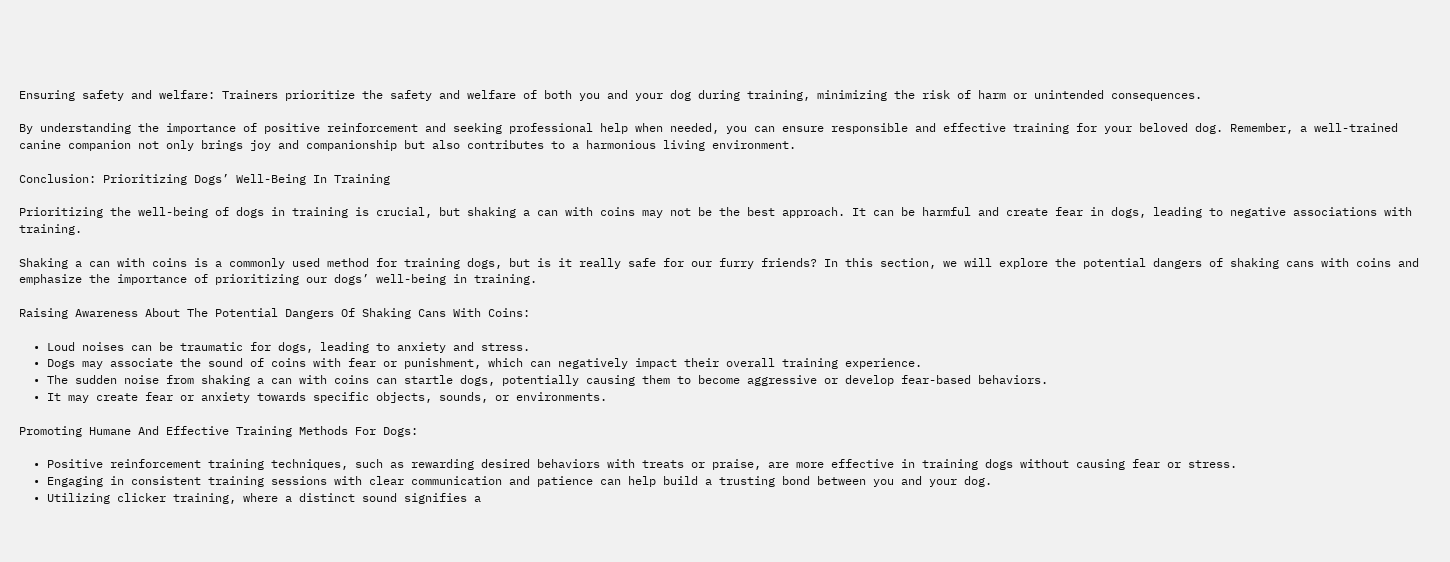Ensuring safety and welfare: Trainers prioritize the safety and welfare of both you and your dog during training, minimizing the risk of harm or unintended consequences.

By understanding the importance of positive reinforcement and seeking professional help when needed, you can ensure responsible and effective training for your beloved dog. Remember, a well-trained canine companion not only brings joy and companionship but also contributes to a harmonious living environment.

Conclusion: Prioritizing Dogs’ Well-Being In Training

Prioritizing the well-being of dogs in training is crucial, but shaking a can with coins may not be the best approach. It can be harmful and create fear in dogs, leading to negative associations with training.

Shaking a can with coins is a commonly used method for training dogs, but is it really safe for our furry friends? In this section, we will explore the potential dangers of shaking cans with coins and emphasize the importance of prioritizing our dogs’ well-being in training.

Raising Awareness About The Potential Dangers Of Shaking Cans With Coins:

  • Loud noises can be traumatic for dogs, leading to anxiety and stress.
  • Dogs may associate the sound of coins with fear or punishment, which can negatively impact their overall training experience.
  • The sudden noise from shaking a can with coins can startle dogs, potentially causing them to become aggressive or develop fear-based behaviors.
  • It may create fear or anxiety towards specific objects, sounds, or environments.

Promoting Humane And Effective Training Methods For Dogs:

  • Positive reinforcement training techniques, such as rewarding desired behaviors with treats or praise, are more effective in training dogs without causing fear or stress.
  • Engaging in consistent training sessions with clear communication and patience can help build a trusting bond between you and your dog.
  • Utilizing clicker training, where a distinct sound signifies a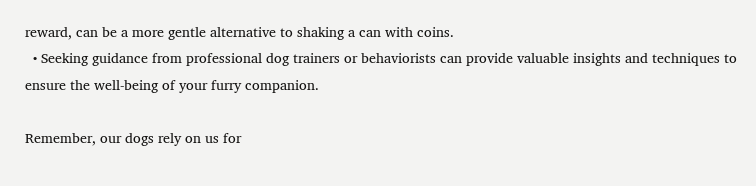reward, can be a more gentle alternative to shaking a can with coins.
  • Seeking guidance from professional dog trainers or behaviorists can provide valuable insights and techniques to ensure the well-being of your furry companion.

Remember, our dogs rely on us for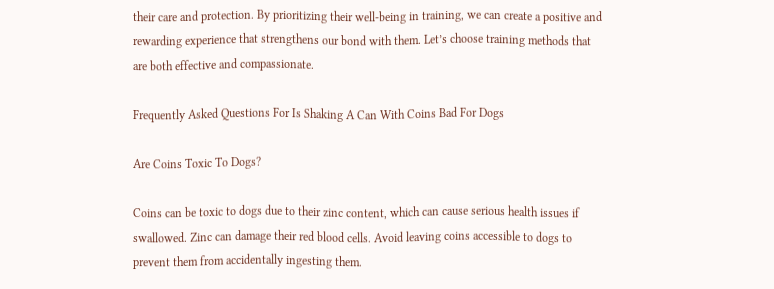their care and protection. By prioritizing their well-being in training, we can create a positive and rewarding experience that strengthens our bond with them. Let’s choose training methods that are both effective and compassionate.

Frequently Asked Questions For Is Shaking A Can With Coins Bad For Dogs

Are Coins Toxic To Dogs?

Coins can be toxic to dogs due to their zinc content, which can cause serious health issues if swallowed. Zinc can damage their red blood cells. Avoid leaving coins accessible to dogs to prevent them from accidentally ingesting them.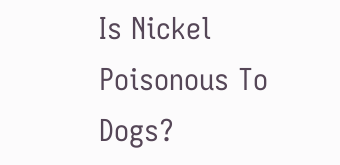Is Nickel Poisonous To Dogs?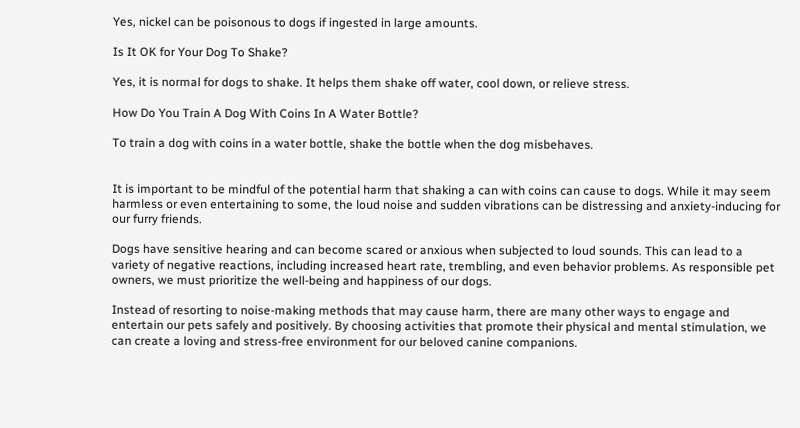Yes, nickel can be poisonous to dogs if ingested in large amounts.

Is It OK for Your Dog To Shake?

Yes, it is normal for dogs to shake. It helps them shake off water, cool down, or relieve stress.

How Do You Train A Dog With Coins In A Water Bottle?

To train a dog with coins in a water bottle, shake the bottle when the dog misbehaves.


It is important to be mindful of the potential harm that shaking a can with coins can cause to dogs. While it may seem harmless or even entertaining to some, the loud noise and sudden vibrations can be distressing and anxiety-inducing for our furry friends.

Dogs have sensitive hearing and can become scared or anxious when subjected to loud sounds. This can lead to a variety of negative reactions, including increased heart rate, trembling, and even behavior problems. As responsible pet owners, we must prioritize the well-being and happiness of our dogs.

Instead of resorting to noise-making methods that may cause harm, there are many other ways to engage and entertain our pets safely and positively. By choosing activities that promote their physical and mental stimulation, we can create a loving and stress-free environment for our beloved canine companions.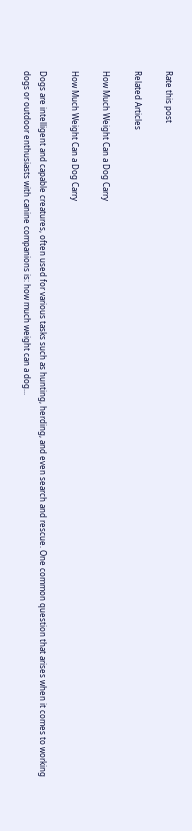Rate this post

Related Articles

How Much Weight Can a Dog Carry

How Much Weight Can a Dog Carry

Dogs are intelligent and capable creatures, often used for various tasks such as hunting, herding, and even search and rescue. One common question that arises when it comes to working dogs or outdoor enthusiasts with canine companions is: how much weight can a dog...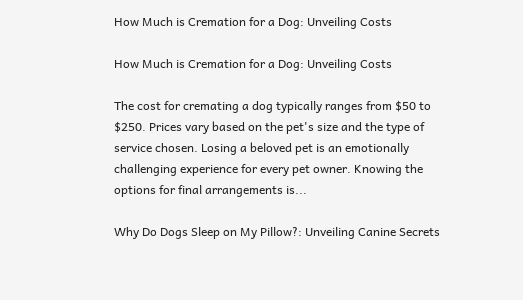How Much is Cremation for a Dog: Unveiling Costs

How Much is Cremation for a Dog: Unveiling Costs

The cost for cremating a dog typically ranges from $50 to $250. Prices vary based on the pet's size and the type of service chosen. Losing a beloved pet is an emotionally challenging experience for every pet owner. Knowing the options for final arrangements is...

Why Do Dogs Sleep on My Pillow?: Unveiling Canine Secrets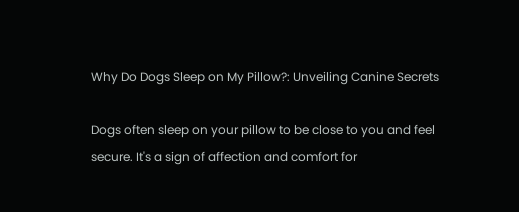Why Do Dogs Sleep on My Pillow?: Unveiling Canine Secrets

Dogs often sleep on your pillow to be close to you and feel secure. It's a sign of affection and comfort for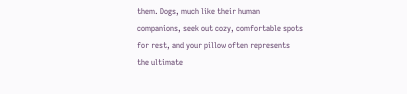them. Dogs, much like their human companions, seek out cozy, comfortable spots for rest, and your pillow often represents the ultimate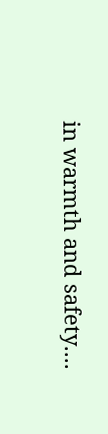in warmth and safety....